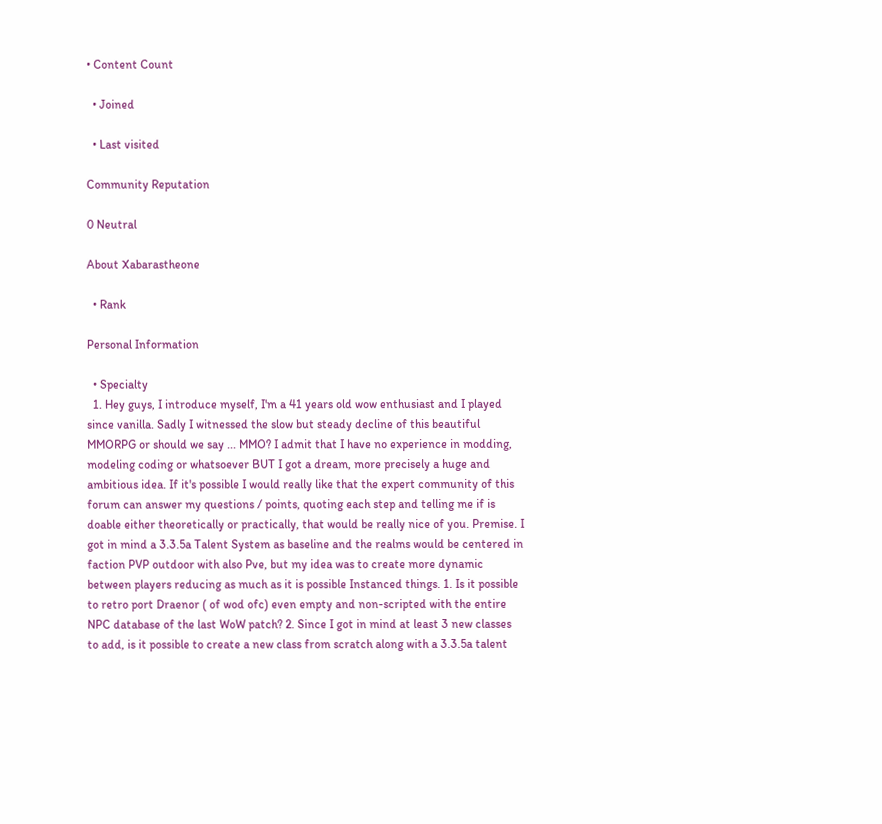• Content Count

  • Joined

  • Last visited

Community Reputation

0 Neutral

About Xabarastheone

  • Rank

Personal Information

  • Specialty
  1. Hey guys, I introduce myself, I'm a 41 years old wow enthusiast and I played since vanilla. Sadly I witnessed the slow but steady decline of this beautiful MMORPG or should we say ... MMO? I admit that I have no experience in modding, modeling coding or whatsoever BUT I got a dream, more precisely a huge and ambitious idea. If it's possible I would really like that the expert community of this forum can answer my questions / points, quoting each step and telling me if is doable either theoretically or practically, that would be really nice of you. Premise. I got in mind a 3.3.5a Talent System as baseline and the realms would be centered in faction PVP outdoor with also Pve, but my idea was to create more dynamic between players reducing as much as it is possible Instanced things. 1. Is it possible to retro port Draenor ( of wod ofc) even empty and non-scripted with the entire NPC database of the last WoW patch? 2. Since I got in mind at least 3 new classes to add, is it possible to create a new class from scratch along with a 3.3.5a talent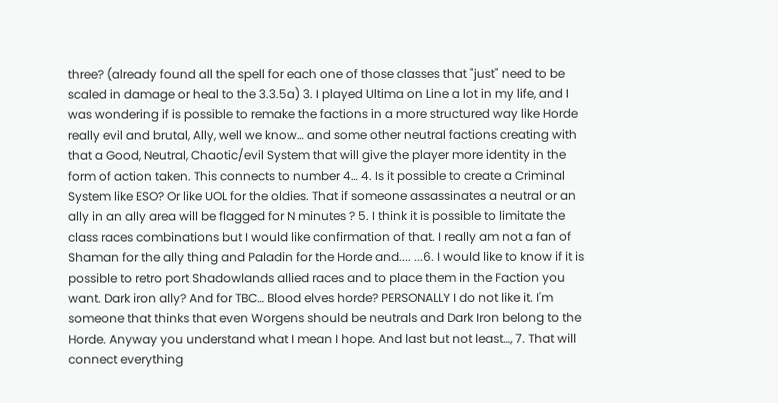three? (already found all the spell for each one of those classes that "just" need to be scaled in damage or heal to the 3.3.5a) 3. I played Ultima on Line a lot in my life, and I was wondering if is possible to remake the factions in a more structured way like Horde really evil and brutal, Ally, well we know… and some other neutral factions creating with that a Good, Neutral, Chaotic/evil System that will give the player more identity in the form of action taken. This connects to number 4… 4. Is it possible to create a Criminal System like ESO? Or like UOL for the oldies. That if someone assassinates a neutral or an ally in an ally area will be flagged for N minutes ? 5. I think it is possible to limitate the class races combinations but I would like confirmation of that. I really am not a fan of Shaman for the ally thing and Paladin for the Horde and.... ...6. I would like to know if it is possible to retro port Shadowlands allied races and to place them in the Faction you want. Dark iron ally? And for TBC… Blood elves horde? PERSONALLY I do not like it. I'm someone that thinks that even Worgens should be neutrals and Dark Iron belong to the Horde. Anyway you understand what I mean I hope. And last but not least…, 7. That will connect everything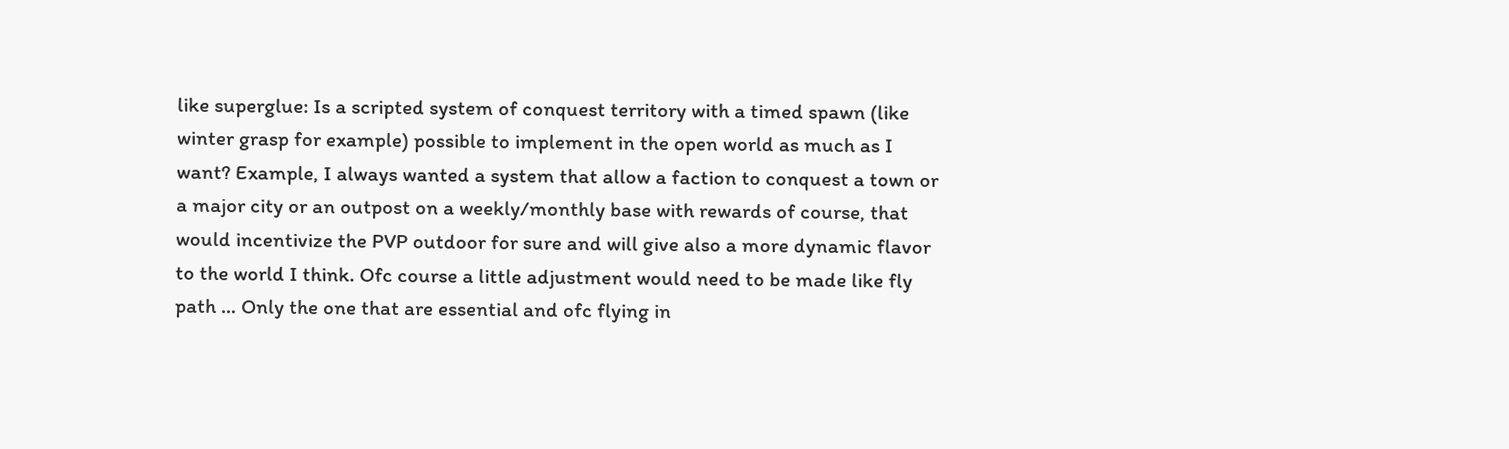like superglue: Is a scripted system of conquest territory with a timed spawn (like winter grasp for example) possible to implement in the open world as much as I want? Example, I always wanted a system that allow a faction to conquest a town or a major city or an outpost on a weekly/monthly base with rewards of course, that would incentivize the PVP outdoor for sure and will give also a more dynamic flavor to the world I think. Ofc course a little adjustment would need to be made like fly path … Only the one that are essential and ofc flying in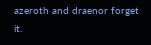azeroth and draenor forget it.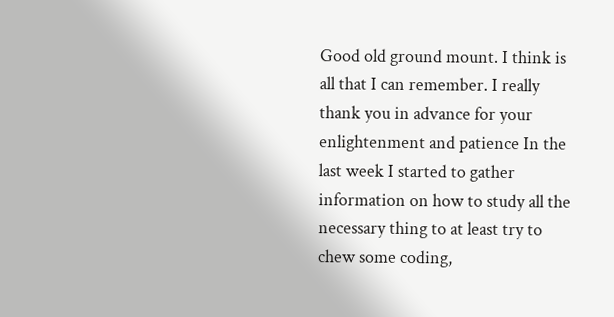Good old ground mount. I think is all that I can remember. I really thank you in advance for your enlightenment and patience In the last week I started to gather information on how to study all the necessary thing to at least try to chew some coding,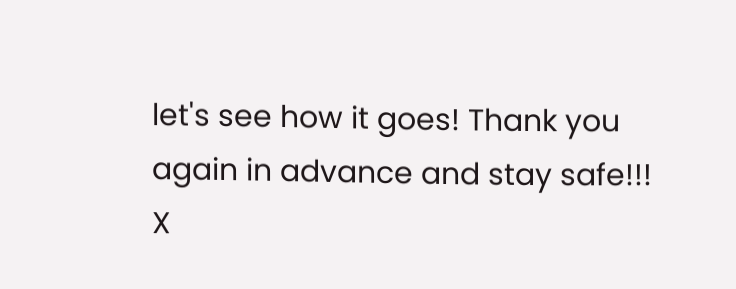let's see how it goes! Thank you again in advance and stay safe!!! X